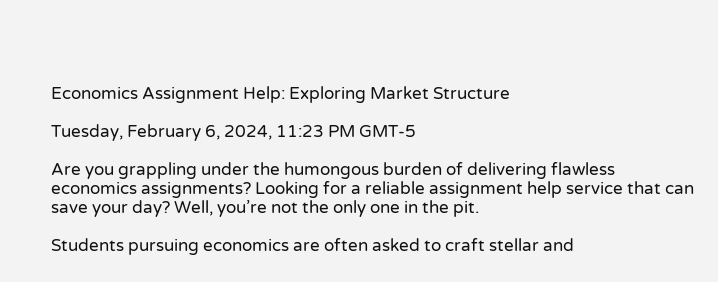Economics Assignment Help: Exploring Market Structure

Tuesday, February 6, 2024, 11:23 PM GMT-5

Are you grappling under the humongous burden of delivering flawless economics assignments? Looking for a reliable assignment help service that can save your day? Well, you’re not the only one in the pit.

Students pursuing economics are often asked to craft stellar and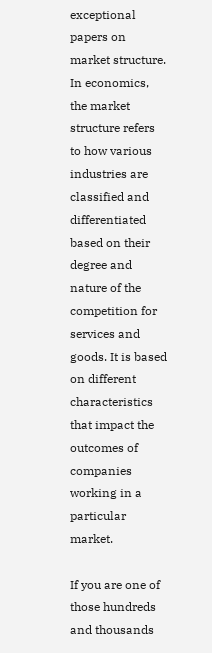exceptional papers on market structure. In economics, the market structure refers to how various industries are classified and differentiated based on their degree and nature of the competition for services and goods. It is based on different characteristics that impact the outcomes of companies working in a particular market.

If you are one of those hundreds and thousands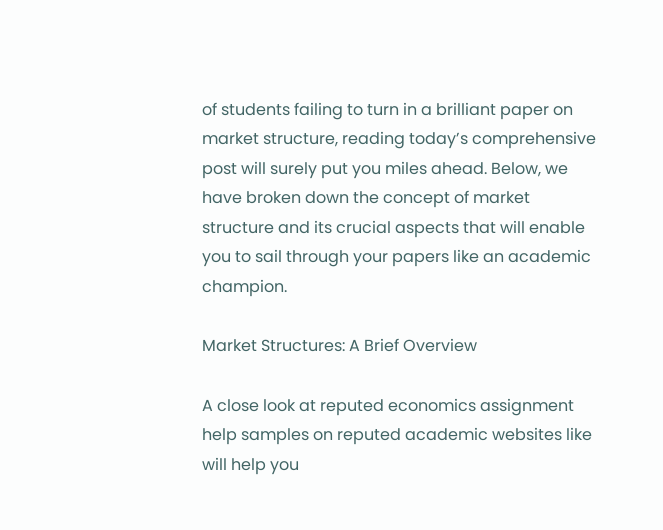of students failing to turn in a brilliant paper on market structure, reading today’s comprehensive post will surely put you miles ahead. Below, we have broken down the concept of market structure and its crucial aspects that will enable you to sail through your papers like an academic champion.

Market Structures: A Brief Overview

A close look at reputed economics assignment help samples on reputed academic websites like will help you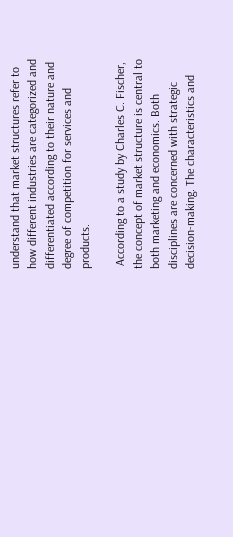understand that market structures refer to how different industries are categorized and differentiated according to their nature and degree of competition for services and products.

 According to a study by Charles C. Fischer, the concept of market structure is central to both marketing and economics. Both disciplines are concerned with strategic decision-making. The characteristics and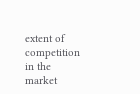extent of competition in the market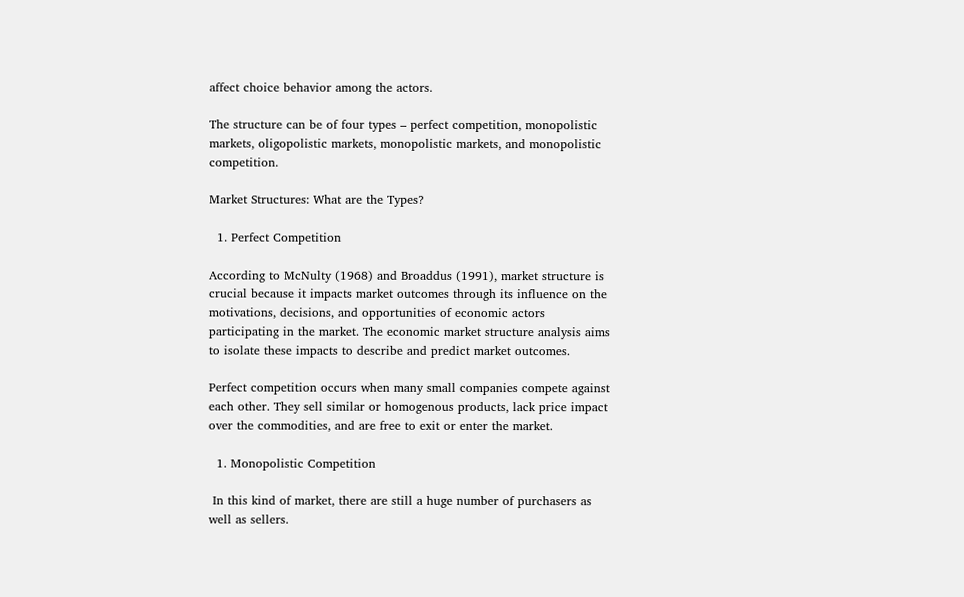affect choice behavior among the actors.

The structure can be of four types – perfect competition, monopolistic markets, oligopolistic markets, monopolistic markets, and monopolistic competition.

Market Structures: What are the Types?

  1. Perfect Competition

According to McNulty (1968) and Broaddus (1991), market structure is crucial because it impacts market outcomes through its influence on the motivations, decisions, and opportunities of economic actors participating in the market. The economic market structure analysis aims to isolate these impacts to describe and predict market outcomes.

Perfect competition occurs when many small companies compete against each other. They sell similar or homogenous products, lack price impact over the commodities, and are free to exit or enter the market.

  1. Monopolistic Competition

 In this kind of market, there are still a huge number of purchasers as well as sellers.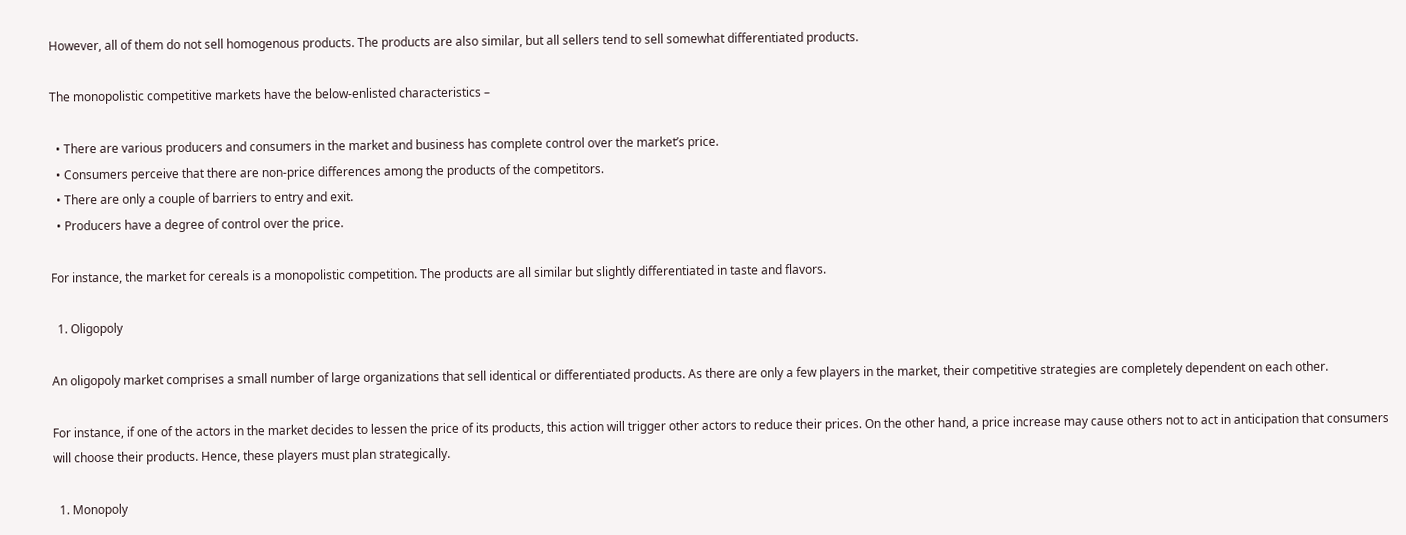However, all of them do not sell homogenous products. The products are also similar, but all sellers tend to sell somewhat differentiated products.

The monopolistic competitive markets have the below-enlisted characteristics –

  • There are various producers and consumers in the market and business has complete control over the market’s price.
  • Consumers perceive that there are non-price differences among the products of the competitors.
  • There are only a couple of barriers to entry and exit.
  • Producers have a degree of control over the price.

For instance, the market for cereals is a monopolistic competition. The products are all similar but slightly differentiated in taste and flavors.

  1. Oligopoly

An oligopoly market comprises a small number of large organizations that sell identical or differentiated products. As there are only a few players in the market, their competitive strategies are completely dependent on each other.

For instance, if one of the actors in the market decides to lessen the price of its products, this action will trigger other actors to reduce their prices. On the other hand, a price increase may cause others not to act in anticipation that consumers will choose their products. Hence, these players must plan strategically.

  1. Monopoly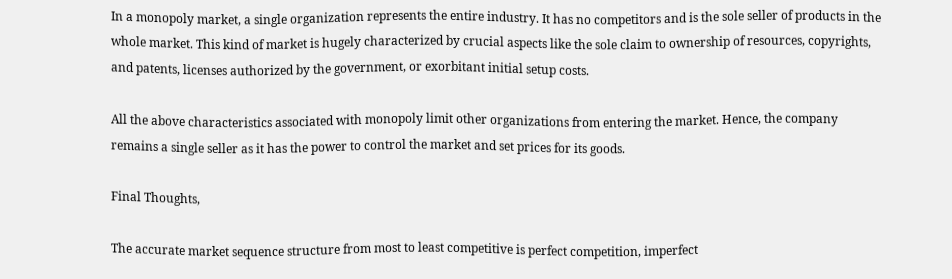In a monopoly market, a single organization represents the entire industry. It has no competitors and is the sole seller of products in the whole market. This kind of market is hugely characterized by crucial aspects like the sole claim to ownership of resources, copyrights, and patents, licenses authorized by the government, or exorbitant initial setup costs.

All the above characteristics associated with monopoly limit other organizations from entering the market. Hence, the company remains a single seller as it has the power to control the market and set prices for its goods.

Final Thoughts,

The accurate market sequence structure from most to least competitive is perfect competition, imperfect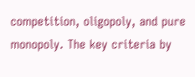competition, oligopoly, and pure monopoly. The key criteria by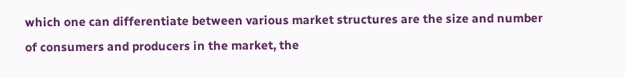which one can differentiate between various market structures are the size and number of consumers and producers in the market, the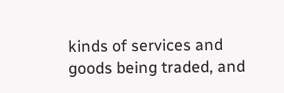kinds of services and goods being traded, and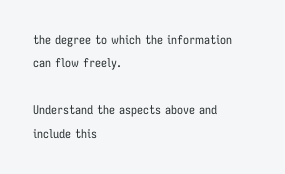the degree to which the information can flow freely.

Understand the aspects above and include this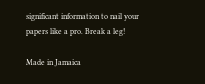significant information to nail your papers like a pro. Break a leg!

Made in Jamaica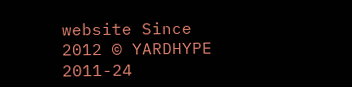website Since 2012 © YARDHYPE 2011-24